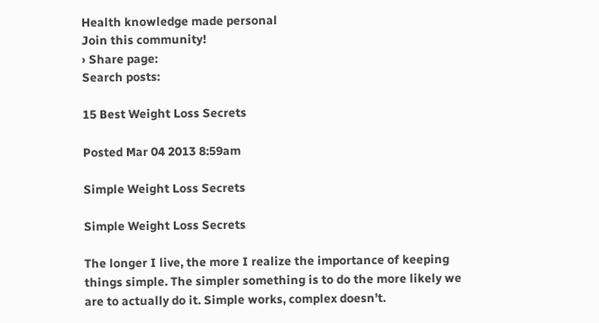Health knowledge made personal
Join this community!
› Share page:
Search posts:

15 Best Weight Loss Secrets

Posted Mar 04 2013 8:59am

Simple Weight Loss Secrets

Simple Weight Loss Secrets

The longer I live, the more I realize the importance of keeping things simple. The simpler something is to do the more likely we are to actually do it. Simple works, complex doesn’t.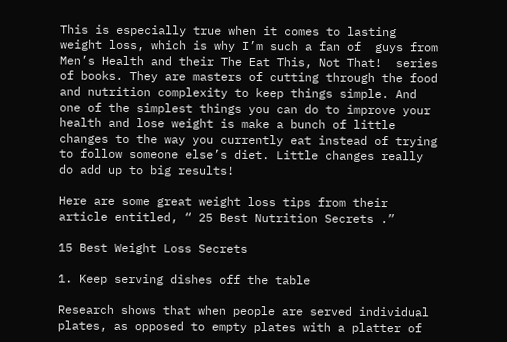This is especially true when it comes to lasting weight loss, which is why I’m such a fan of  guys from Men’s Health and their The Eat This, Not That!  series of books. They are masters of cutting through the food and nutrition complexity to keep things simple. And one of the simplest things you can do to improve your health and lose weight is make a bunch of little changes to the way you currently eat instead of trying to follow someone else’s diet. Little changes really do add up to big results!

Here are some great weight loss tips from their article entitled, “ 25 Best Nutrition Secrets .”

15 Best Weight Loss Secrets

1. Keep serving dishes off the table

Research shows that when people are served individual plates, as opposed to empty plates with a platter of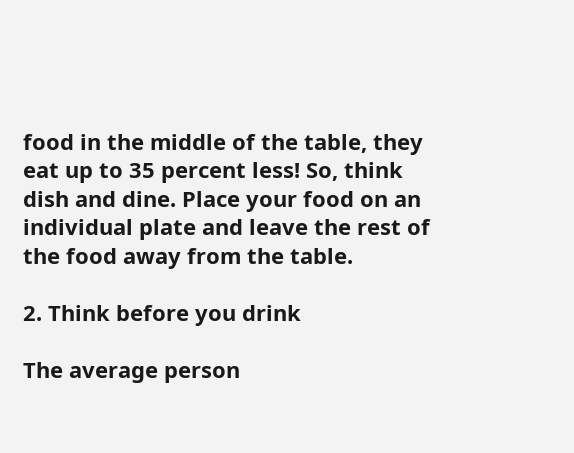food in the middle of the table, they eat up to 35 percent less! So, think dish and dine. Place your food on an individual plate and leave the rest of the food away from the table.

2. Think before you drink

The average person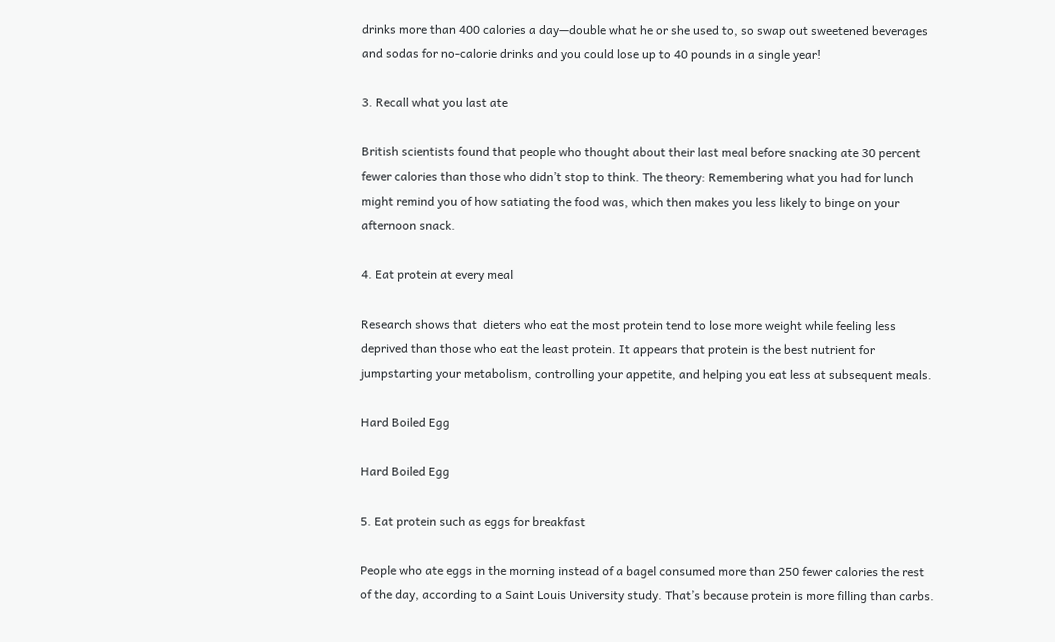drinks more than 400 calories a day—double what he or she used to, so swap out sweetened beverages and sodas for no-calorie drinks and you could lose up to 40 pounds in a single year!

3. Recall what you last ate

British scientists found that people who thought about their last meal before snacking ate 30 percent fewer calories than those who didn’t stop to think. The theory: Remembering what you had for lunch might remind you of how satiating the food was, which then makes you less likely to binge on your afternoon snack.

4. Eat protein at every meal

Research shows that  dieters who eat the most protein tend to lose more weight while feeling less deprived than those who eat the least protein. It appears that protein is the best nutrient for jumpstarting your metabolism, controlling your appetite, and helping you eat less at subsequent meals.

Hard Boiled Egg

Hard Boiled Egg

5. Eat protein such as eggs for breakfast

People who ate eggs in the morning instead of a bagel consumed more than 250 fewer calories the rest of the day, according to a Saint Louis University study. That’s because protein is more filling than carbs.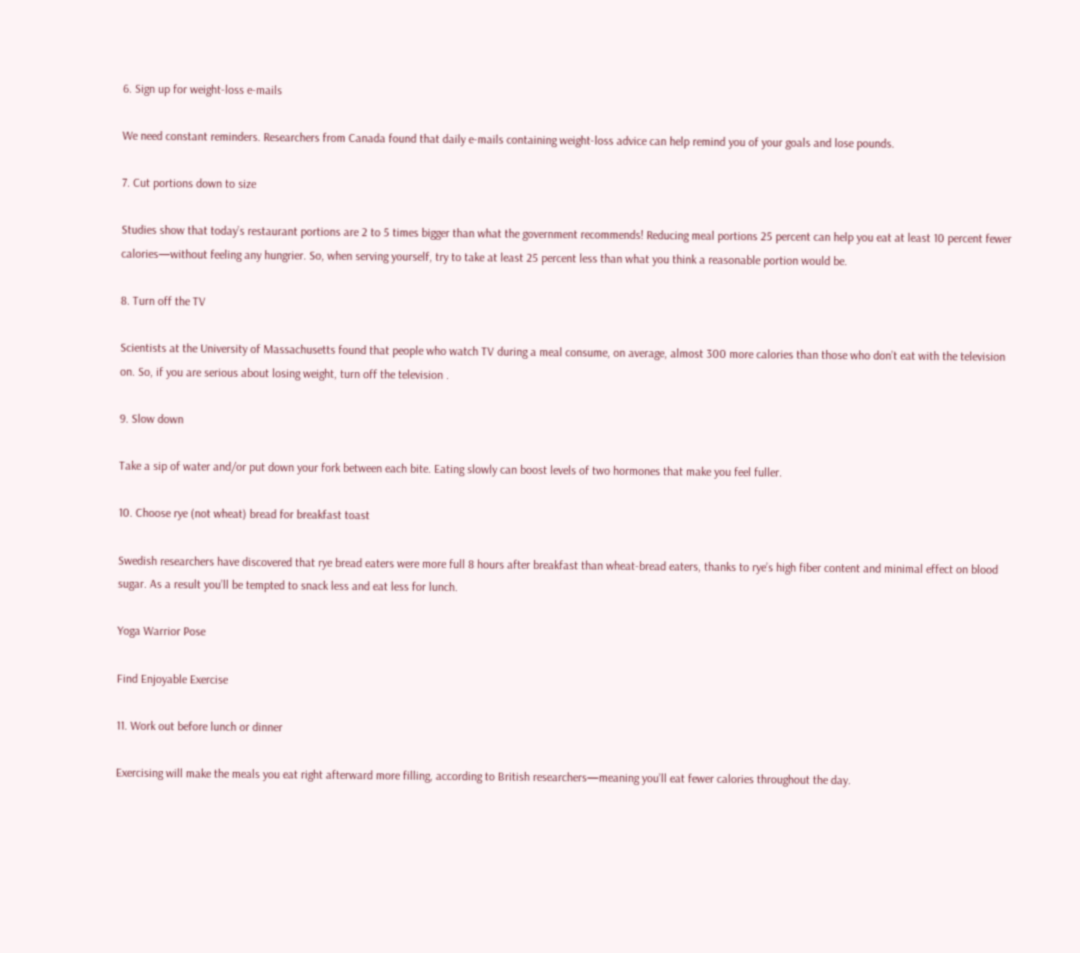6. Sign up for weight-loss e-mails

We need constant reminders. Researchers from Canada found that daily e-mails containing weight-loss advice can help remind you of your goals and lose pounds.

7. Cut portions down to size

Studies show that today’s restaurant portions are 2 to 5 times bigger than what the government recommends! Reducing meal portions 25 percent can help you eat at least 10 percent fewer calories—without feeling any hungrier. So, when serving yourself, try to take at least 25 percent less than what you think a reasonable portion would be.

8. Turn off the TV

Scientists at the University of Massachusetts found that people who watch TV during a meal consume, on average, almost 300 more calories than those who don’t eat with the television on. So, if you are serious about losing weight, turn off the television .

9. Slow down

Take a sip of water and/or put down your fork between each bite. Eating slowly can boost levels of two hormones that make you feel fuller.

10. Choose rye (not wheat) bread for breakfast toast

Swedish researchers have discovered that rye bread eaters were more full 8 hours after breakfast than wheat-bread eaters, thanks to rye’s high fiber content and minimal effect on blood sugar. As a result you’ll be tempted to snack less and eat less for lunch.

Yoga Warrior Pose

Find Enjoyable Exercise

11. Work out before lunch or dinner

Exercising will make the meals you eat right afterward more filling, according to British researchers—meaning you’ll eat fewer calories throughout the day.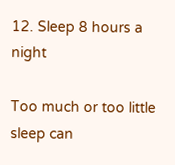12. Sleep 8 hours a night

Too much or too little sleep can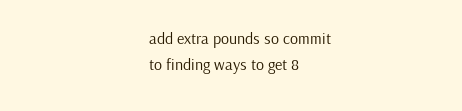add extra pounds so commit to finding ways to get 8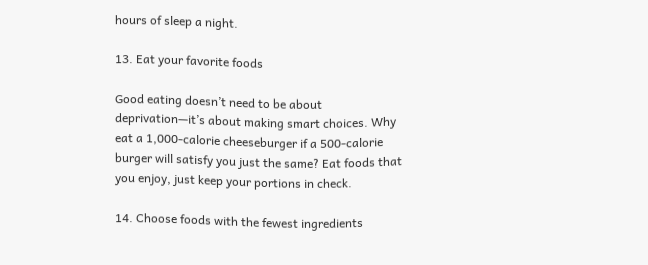hours of sleep a night.

13. Eat your favorite foods

Good eating doesn’t need to be about deprivation—it’s about making smart choices. Why eat a 1,000-calorie cheeseburger if a 500-calorie burger will satisfy you just the same? Eat foods that you enjoy, just keep your portions in check.

14. Choose foods with the fewest ingredients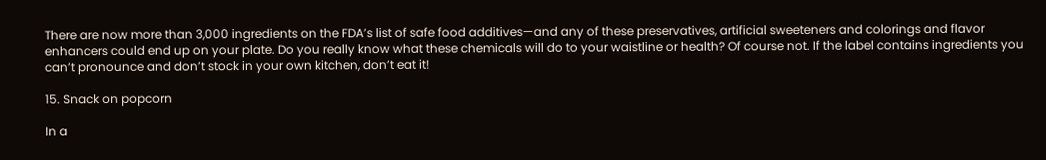There are now more than 3,000 ingredients on the FDA’s list of safe food additives—and any of these preservatives, artificial sweeteners and colorings and flavor enhancers could end up on your plate. Do you really know what these chemicals will do to your waistline or health? Of course not. If the label contains ingredients you can’t pronounce and don’t stock in your own kitchen, don’t eat it!

15. Snack on popcorn

In a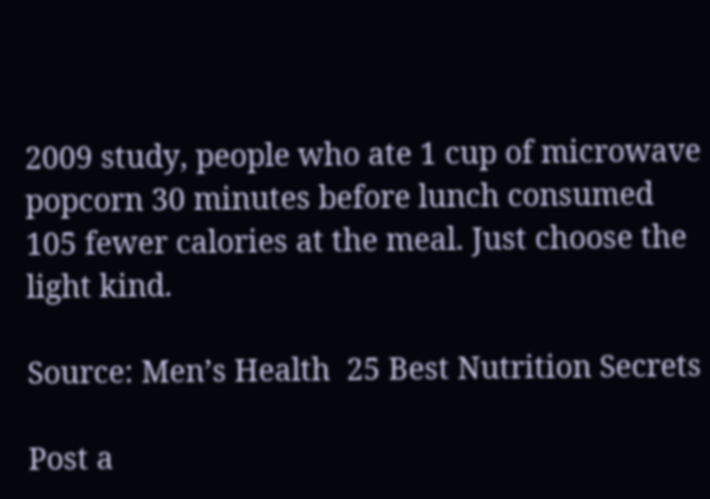2009 study, people who ate 1 cup of microwave popcorn 30 minutes before lunch consumed 105 fewer calories at the meal. Just choose the light kind.

Source: Men’s Health  25 Best Nutrition Secrets

Post a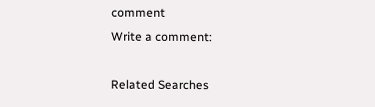comment
Write a comment:

Related Searches